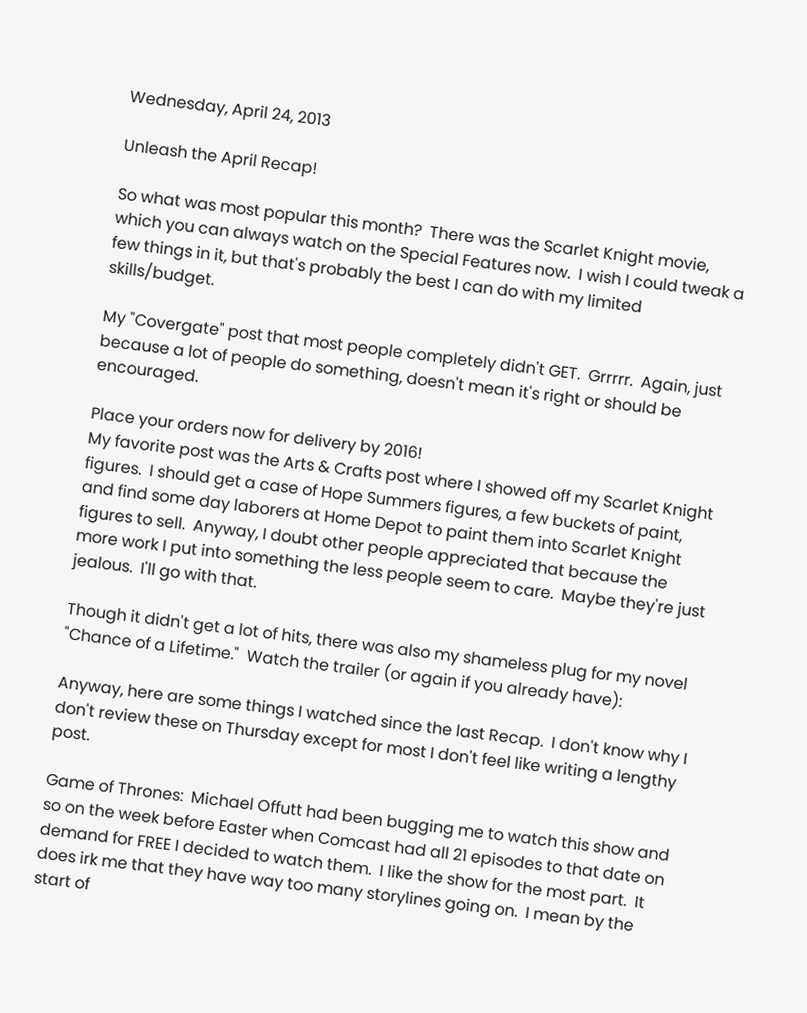Wednesday, April 24, 2013

Unleash the April Recap!

So what was most popular this month?  There was the Scarlet Knight movie, which you can always watch on the Special Features now.  I wish I could tweak a few things in it, but that's probably the best I can do with my limited skills/budget.

My "Covergate" post that most people completely didn't GET.  Grrrrr.  Again, just because a lot of people do something, doesn't mean it's right or should be encouraged.

Place your orders now for delivery by 2016!
My favorite post was the Arts & Crafts post where I showed off my Scarlet Knight figures.  I should get a case of Hope Summers figures, a few buckets of paint, and find some day laborers at Home Depot to paint them into Scarlet Knight figures to sell.  Anyway, I doubt other people appreciated that because the more work I put into something the less people seem to care.  Maybe they're just jealous.  I'll go with that.

Though it didn't get a lot of hits, there was also my shameless plug for my novel "Chance of a Lifetime."  Watch the trailer (or again if you already have):

Anyway, here are some things I watched since the last Recap.  I don't know why I don't review these on Thursday except for most I don't feel like writing a lengthy post.

Game of Thrones:  Michael Offutt had been bugging me to watch this show and so on the week before Easter when Comcast had all 21 episodes to that date on demand for FREE I decided to watch them.  I like the show for the most part.  It does irk me that they have way too many storylines going on.  I mean by the start of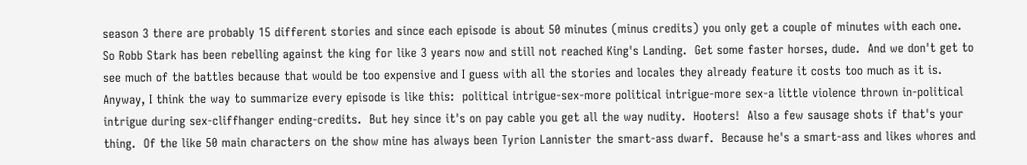season 3 there are probably 15 different stories and since each episode is about 50 minutes (minus credits) you only get a couple of minutes with each one.  So Robb Stark has been rebelling against the king for like 3 years now and still not reached King's Landing.  Get some faster horses, dude.  And we don't get to see much of the battles because that would be too expensive and I guess with all the stories and locales they already feature it costs too much as it is.  Anyway, I think the way to summarize every episode is like this:  political intrigue-sex-more political intrigue-more sex-a little violence thrown in-political intrigue during sex-cliffhanger ending-credits.  But hey since it's on pay cable you get all the way nudity.  Hooters!  Also a few sausage shots if that's your thing.  Of the like 50 main characters on the show mine has always been Tyrion Lannister the smart-ass dwarf.  Because he's a smart-ass and likes whores and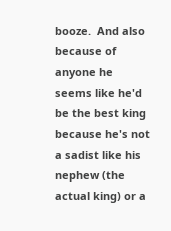booze.  And also because of anyone he seems like he'd be the best king because he's not a sadist like his nephew (the actual king) or a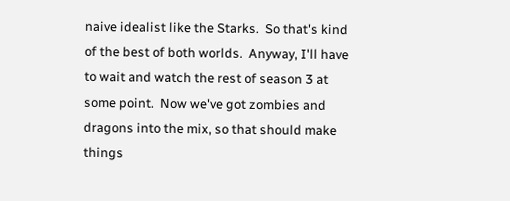naive idealist like the Starks.  So that's kind of the best of both worlds.  Anyway, I'll have to wait and watch the rest of season 3 at some point.  Now we've got zombies and dragons into the mix, so that should make things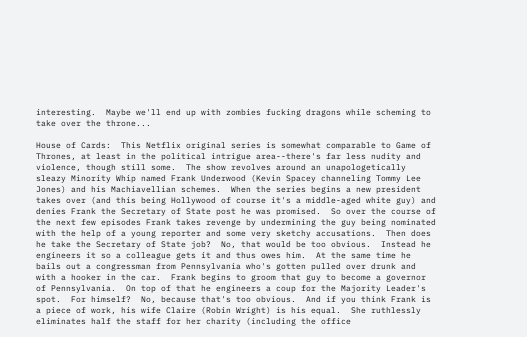interesting.  Maybe we'll end up with zombies fucking dragons while scheming to take over the throne...

House of Cards:  This Netflix original series is somewhat comparable to Game of Thrones, at least in the political intrigue area--there's far less nudity and violence, though still some.  The show revolves around an unapologetically sleazy Minority Whip named Frank Underwood (Kevin Spacey channeling Tommy Lee Jones) and his Machiavellian schemes.  When the series begins a new president takes over (and this being Hollywood of course it's a middle-aged white guy) and denies Frank the Secretary of State post he was promised.  So over the course of the next few episodes Frank takes revenge by undermining the guy being nominated with the help of a young reporter and some very sketchy accusations.  Then does he take the Secretary of State job?  No, that would be too obvious.  Instead he engineers it so a colleague gets it and thus owes him.  At the same time he bails out a congressman from Pennsylvania who's gotten pulled over drunk and with a hooker in the car.  Frank begins to groom that guy to become a governor of Pennsylvania.  On top of that he engineers a coup for the Majority Leader's spot.  For himself?  No, because that's too obvious.  And if you think Frank is a piece of work, his wife Claire (Robin Wright) is his equal.  She ruthlessly eliminates half the staff for her charity (including the office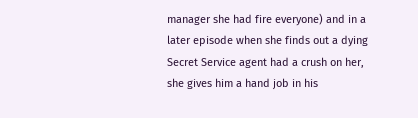manager she had fire everyone) and in a later episode when she finds out a dying Secret Service agent had a crush on her, she gives him a hand job in his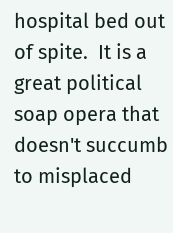hospital bed out of spite.  It is a great political soap opera that doesn't succumb to misplaced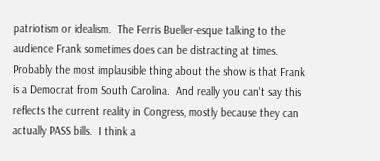patriotism or idealism.  The Ferris Bueller-esque talking to the audience Frank sometimes does can be distracting at times.  Probably the most implausible thing about the show is that Frank is a Democrat from South Carolina.  And really you can't say this reflects the current reality in Congress, mostly because they can actually PASS bills.  I think a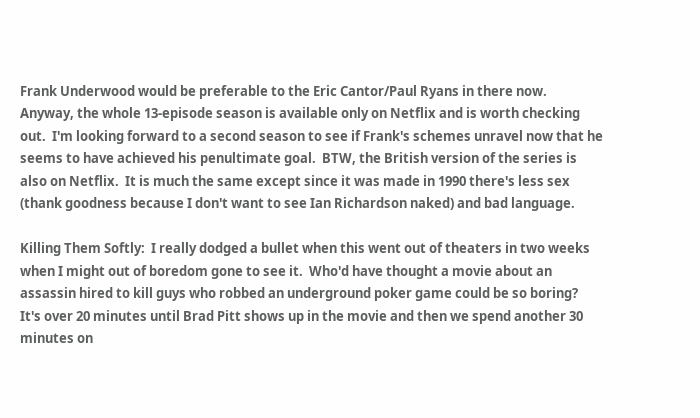Frank Underwood would be preferable to the Eric Cantor/Paul Ryans in there now.  Anyway, the whole 13-episode season is available only on Netflix and is worth checking out.  I'm looking forward to a second season to see if Frank's schemes unravel now that he seems to have achieved his penultimate goal.  BTW, the British version of the series is also on Netflix.  It is much the same except since it was made in 1990 there's less sex (thank goodness because I don't want to see Ian Richardson naked) and bad language.

Killing Them Softly:  I really dodged a bullet when this went out of theaters in two weeks when I might out of boredom gone to see it.  Who'd have thought a movie about an assassin hired to kill guys who robbed an underground poker game could be so boring?  It's over 20 minutes until Brad Pitt shows up in the movie and then we spend another 30 minutes on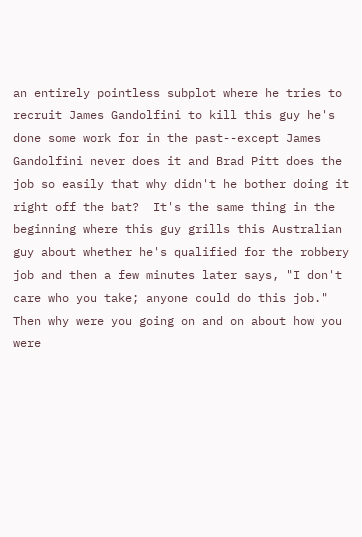an entirely pointless subplot where he tries to recruit James Gandolfini to kill this guy he's done some work for in the past--except James Gandolfini never does it and Brad Pitt does the job so easily that why didn't he bother doing it right off the bat?  It's the same thing in the beginning where this guy grills this Australian guy about whether he's qualified for the robbery job and then a few minutes later says, "I don't care who you take; anyone could do this job."  Then why were you going on and on about how you were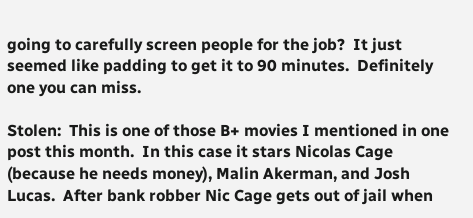going to carefully screen people for the job?  It just seemed like padding to get it to 90 minutes.  Definitely one you can miss.

Stolen:  This is one of those B+ movies I mentioned in one post this month.  In this case it stars Nicolas Cage (because he needs money), Malin Akerman, and Josh Lucas.  After bank robber Nic Cage gets out of jail when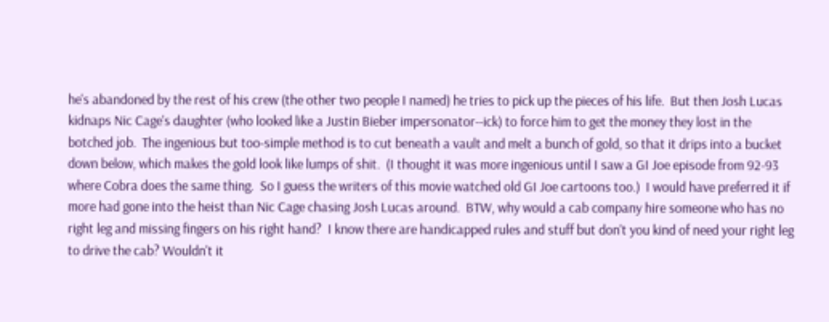he's abandoned by the rest of his crew (the other two people I named) he tries to pick up the pieces of his life.  But then Josh Lucas kidnaps Nic Cage's daughter (who looked like a Justin Bieber impersonator--ick) to force him to get the money they lost in the botched job.  The ingenious but too-simple method is to cut beneath a vault and melt a bunch of gold, so that it drips into a bucket down below, which makes the gold look like lumps of shit.  (I thought it was more ingenious until I saw a GI Joe episode from 92-93 where Cobra does the same thing.  So I guess the writers of this movie watched old GI Joe cartoons too.)  I would have preferred it if more had gone into the heist than Nic Cage chasing Josh Lucas around.  BTW, why would a cab company hire someone who has no right leg and missing fingers on his right hand?  I know there are handicapped rules and stuff but don't you kind of need your right leg to drive the cab? Wouldn't it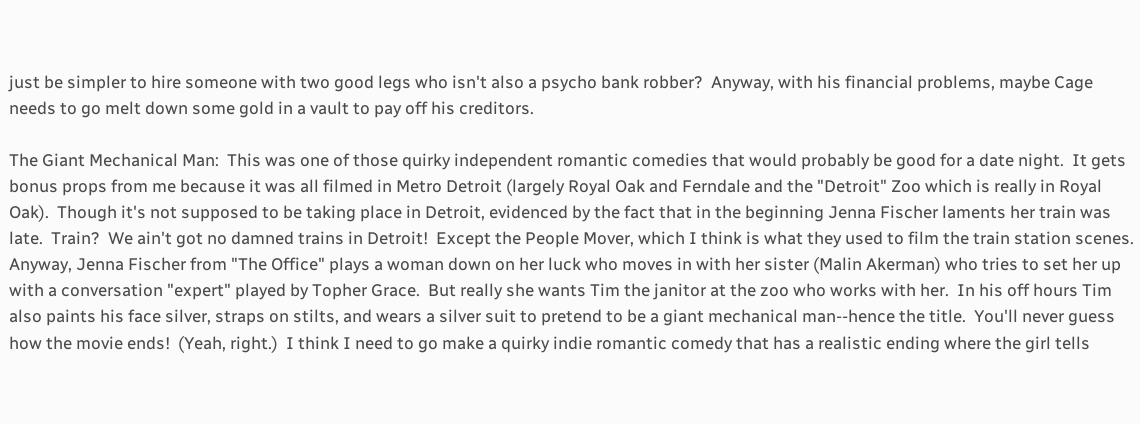just be simpler to hire someone with two good legs who isn't also a psycho bank robber?  Anyway, with his financial problems, maybe Cage needs to go melt down some gold in a vault to pay off his creditors.

The Giant Mechanical Man:  This was one of those quirky independent romantic comedies that would probably be good for a date night.  It gets bonus props from me because it was all filmed in Metro Detroit (largely Royal Oak and Ferndale and the "Detroit" Zoo which is really in Royal Oak).  Though it's not supposed to be taking place in Detroit, evidenced by the fact that in the beginning Jenna Fischer laments her train was late.  Train?  We ain't got no damned trains in Detroit!  Except the People Mover, which I think is what they used to film the train station scenes.  Anyway, Jenna Fischer from "The Office" plays a woman down on her luck who moves in with her sister (Malin Akerman) who tries to set her up with a conversation "expert" played by Topher Grace.  But really she wants Tim the janitor at the zoo who works with her.  In his off hours Tim also paints his face silver, straps on stilts, and wears a silver suit to pretend to be a giant mechanical man--hence the title.  You'll never guess how the movie ends!  (Yeah, right.)  I think I need to go make a quirky indie romantic comedy that has a realistic ending where the girl tells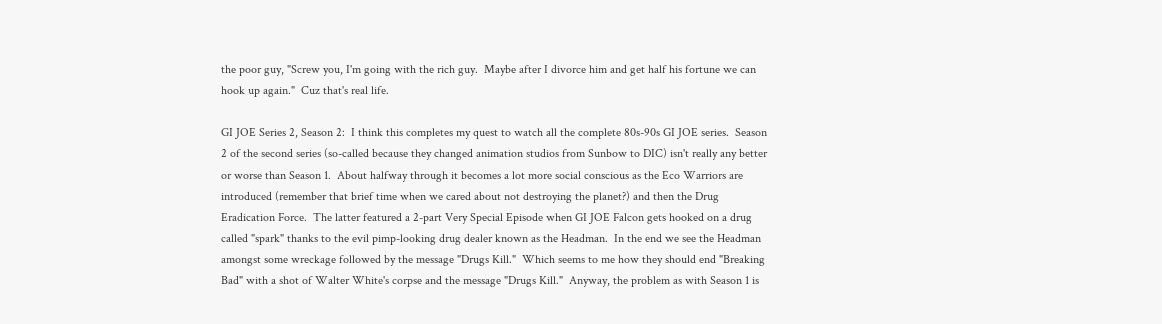the poor guy, "Screw you, I'm going with the rich guy.  Maybe after I divorce him and get half his fortune we can hook up again."  Cuz that's real life.

GI JOE Series 2, Season 2:  I think this completes my quest to watch all the complete 80s-90s GI JOE series.  Season 2 of the second series (so-called because they changed animation studios from Sunbow to DIC) isn't really any better or worse than Season 1.  About halfway through it becomes a lot more social conscious as the Eco Warriors are introduced (remember that brief time when we cared about not destroying the planet?) and then the Drug Eradication Force.  The latter featured a 2-part Very Special Episode when GI JOE Falcon gets hooked on a drug called "spark" thanks to the evil pimp-looking drug dealer known as the Headman.  In the end we see the Headman amongst some wreckage followed by the message "Drugs Kill."  Which seems to me how they should end "Breaking Bad" with a shot of Walter White's corpse and the message "Drugs Kill."  Anyway, the problem as with Season 1 is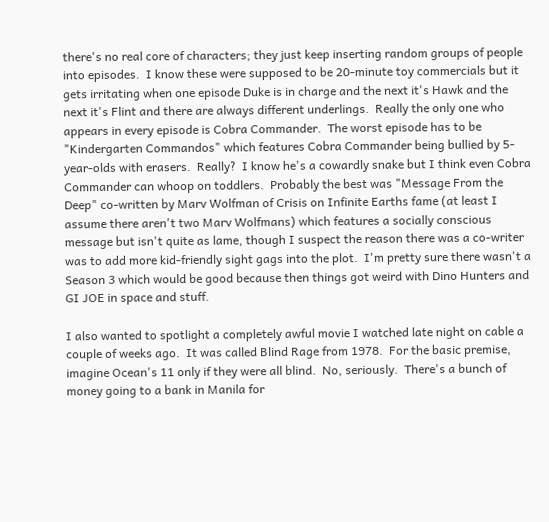there's no real core of characters; they just keep inserting random groups of people into episodes.  I know these were supposed to be 20-minute toy commercials but it gets irritating when one episode Duke is in charge and the next it's Hawk and the next it's Flint and there are always different underlings.  Really the only one who appears in every episode is Cobra Commander.  The worst episode has to be "Kindergarten Commandos" which features Cobra Commander being bullied by 5-year-olds with erasers.  Really?  I know he's a cowardly snake but I think even Cobra Commander can whoop on toddlers.  Probably the best was "Message From the Deep" co-written by Marv Wolfman of Crisis on Infinite Earths fame (at least I assume there aren't two Marv Wolfmans) which features a socially conscious message but isn't quite as lame, though I suspect the reason there was a co-writer was to add more kid-friendly sight gags into the plot.  I'm pretty sure there wasn't a Season 3 which would be good because then things got weird with Dino Hunters and GI JOE in space and stuff.

I also wanted to spotlight a completely awful movie I watched late night on cable a couple of weeks ago.  It was called Blind Rage from 1978.  For the basic premise, imagine Ocean's 11 only if they were all blind.  No, seriously.  There's a bunch of money going to a bank in Manila for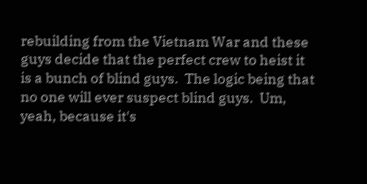rebuilding from the Vietnam War and these guys decide that the perfect crew to heist it is a bunch of blind guys.  The logic being that no one will ever suspect blind guys.  Um, yeah, because it's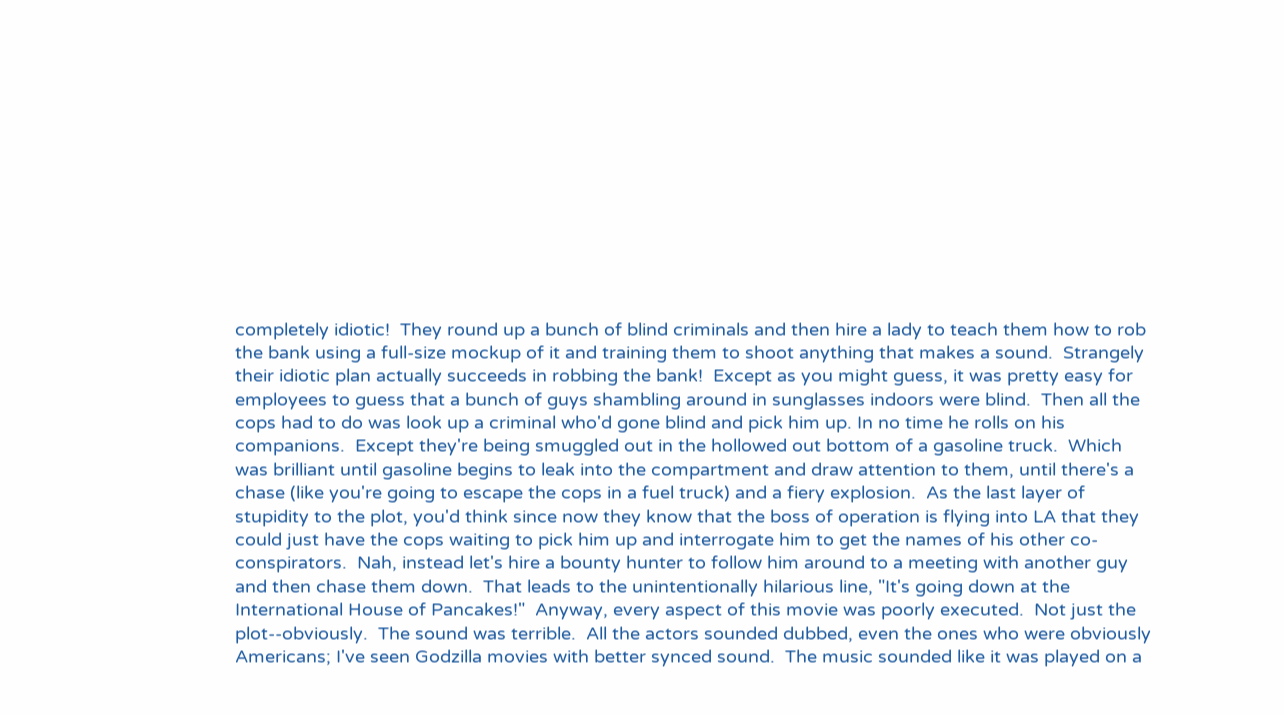completely idiotic!  They round up a bunch of blind criminals and then hire a lady to teach them how to rob the bank using a full-size mockup of it and training them to shoot anything that makes a sound.  Strangely their idiotic plan actually succeeds in robbing the bank!  Except as you might guess, it was pretty easy for employees to guess that a bunch of guys shambling around in sunglasses indoors were blind.  Then all the cops had to do was look up a criminal who'd gone blind and pick him up. In no time he rolls on his companions.  Except they're being smuggled out in the hollowed out bottom of a gasoline truck.  Which was brilliant until gasoline begins to leak into the compartment and draw attention to them, until there's a chase (like you're going to escape the cops in a fuel truck) and a fiery explosion.  As the last layer of stupidity to the plot, you'd think since now they know that the boss of operation is flying into LA that they could just have the cops waiting to pick him up and interrogate him to get the names of his other co-conspirators.  Nah, instead let's hire a bounty hunter to follow him around to a meeting with another guy and then chase them down.  That leads to the unintentionally hilarious line, "It's going down at the International House of Pancakes!"  Anyway, every aspect of this movie was poorly executed.  Not just the plot--obviously.  The sound was terrible.  All the actors sounded dubbed, even the ones who were obviously Americans; I've seen Godzilla movies with better synced sound.  The music sounded like it was played on a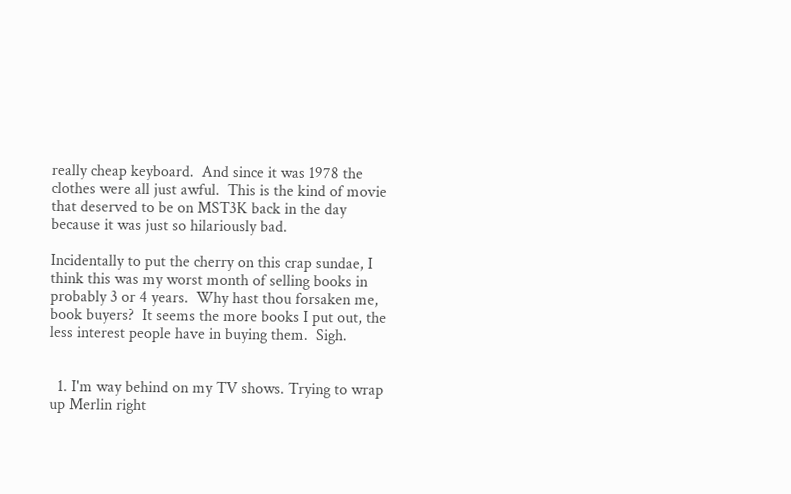really cheap keyboard.  And since it was 1978 the clothes were all just awful.  This is the kind of movie that deserved to be on MST3K back in the day because it was just so hilariously bad.

Incidentally to put the cherry on this crap sundae, I think this was my worst month of selling books in probably 3 or 4 years.  Why hast thou forsaken me, book buyers?  It seems the more books I put out, the less interest people have in buying them.  Sigh.


  1. I'm way behind on my TV shows. Trying to wrap up Merlin right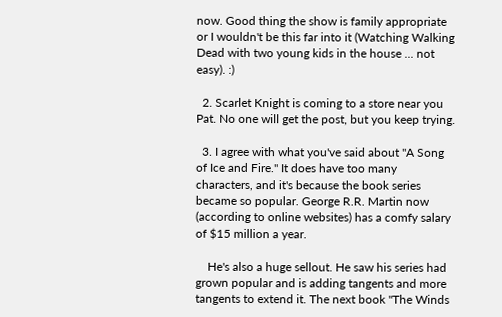now. Good thing the show is family appropriate or I wouldn't be this far into it (Watching Walking Dead with two young kids in the house ... not easy). :)

  2. Scarlet Knight is coming to a store near you Pat. No one will get the post, but you keep trying.

  3. I agree with what you've said about "A Song of Ice and Fire." It does have too many characters, and it's because the book series became so popular. George R.R. Martin now (according to online websites) has a comfy salary of $15 million a year.

    He's also a huge sellout. He saw his series had grown popular and is adding tangents and more tangents to extend it. The next book "The Winds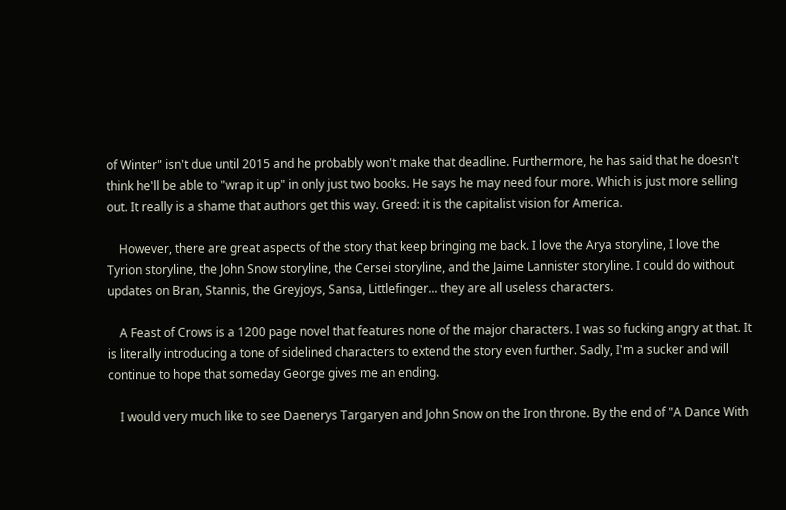of Winter" isn't due until 2015 and he probably won't make that deadline. Furthermore, he has said that he doesn't think he'll be able to "wrap it up" in only just two books. He says he may need four more. Which is just more selling out. It really is a shame that authors get this way. Greed: it is the capitalist vision for America.

    However, there are great aspects of the story that keep bringing me back. I love the Arya storyline, I love the Tyrion storyline, the John Snow storyline, the Cersei storyline, and the Jaime Lannister storyline. I could do without updates on Bran, Stannis, the Greyjoys, Sansa, Littlefinger... they are all useless characters.

    A Feast of Crows is a 1200 page novel that features none of the major characters. I was so fucking angry at that. It is literally introducing a tone of sidelined characters to extend the story even further. Sadly, I'm a sucker and will continue to hope that someday George gives me an ending.

    I would very much like to see Daenerys Targaryen and John Snow on the Iron throne. By the end of "A Dance With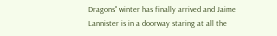Dragons" winter has finally arrived and Jaime Lannister is in a doorway staring at all the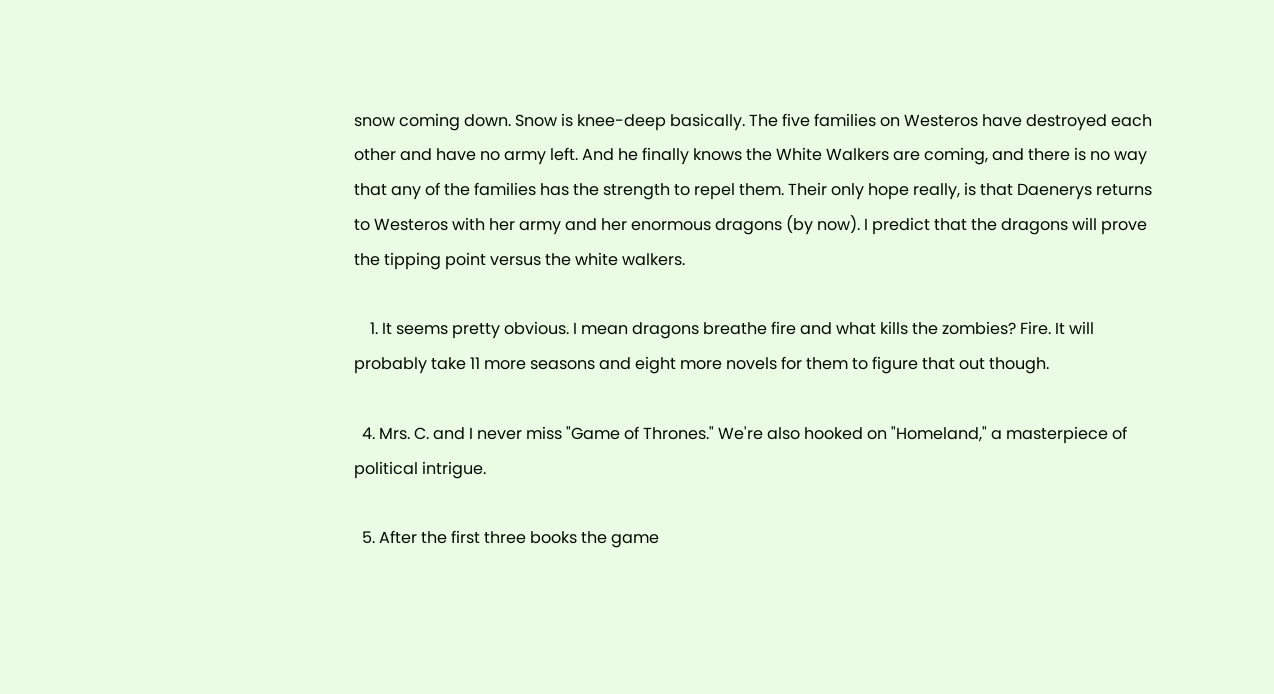snow coming down. Snow is knee-deep basically. The five families on Westeros have destroyed each other and have no army left. And he finally knows the White Walkers are coming, and there is no way that any of the families has the strength to repel them. Their only hope really, is that Daenerys returns to Westeros with her army and her enormous dragons (by now). I predict that the dragons will prove the tipping point versus the white walkers.

    1. It seems pretty obvious. I mean dragons breathe fire and what kills the zombies? Fire. It will probably take 11 more seasons and eight more novels for them to figure that out though.

  4. Mrs. C. and I never miss "Game of Thrones." We're also hooked on "Homeland," a masterpiece of political intrigue.

  5. After the first three books the game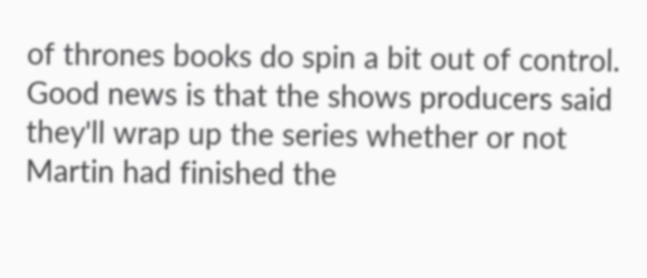of thrones books do spin a bit out of control. Good news is that the shows producers said they'll wrap up the series whether or not Martin had finished the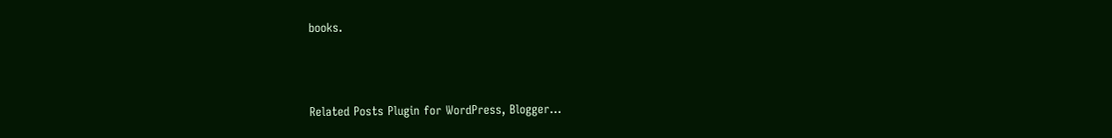books.



Related Posts Plugin for WordPress, Blogger...